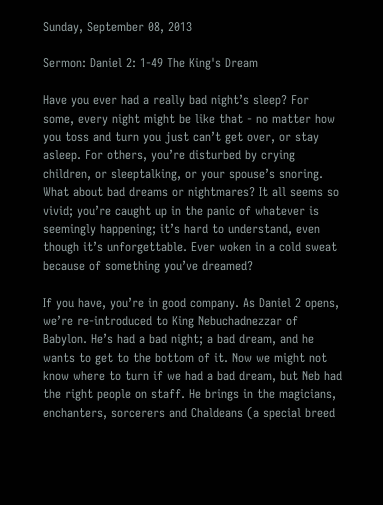Sunday, September 08, 2013

Sermon: Daniel 2: 1-49 The King's Dream

Have you ever had a really bad night’s sleep? For some, every night might be like that - no matter how you toss and turn you just can’t get over, or stay asleep. For others, you’re disturbed by crying children, or sleeptalking, or your spouse’s snoring. What about bad dreams or nightmares? It all seems so vivid; you’re caught up in the panic of whatever is seemingly happening; it’s hard to understand, even though it’s unforgettable. Ever woken in a cold sweat because of something you’ve dreamed?

If you have, you’re in good company. As Daniel 2 opens, we’re re-introduced to King Nebuchadnezzar of Babylon. He’s had a bad night; a bad dream, and he wants to get to the bottom of it. Now we might not know where to turn if we had a bad dream, but Neb had the right people on staff. He brings in the magicians, enchanters, sorcerers and Chaldeans (a special breed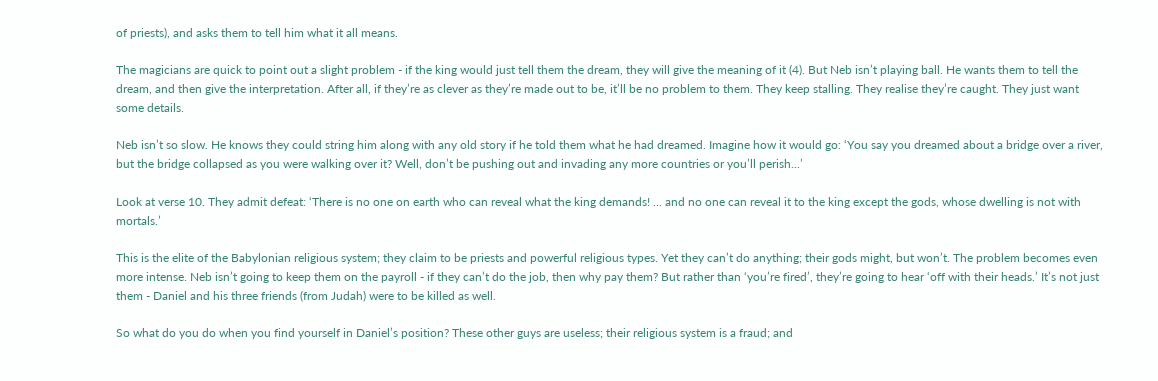of priests), and asks them to tell him what it all means.

The magicians are quick to point out a slight problem - if the king would just tell them the dream, they will give the meaning of it (4). But Neb isn’t playing ball. He wants them to tell the dream, and then give the interpretation. After all, if they’re as clever as they’re made out to be, it’ll be no problem to them. They keep stalling. They realise they’re caught. They just want some details.

Neb isn’t so slow. He knows they could string him along with any old story if he told them what he had dreamed. Imagine how it would go: ‘You say you dreamed about a bridge over a river, but the bridge collapsed as you were walking over it? Well, don’t be pushing out and invading any more countries or you’ll perish...’

Look at verse 10. They admit defeat: ‘There is no one on earth who can reveal what the king demands! ... and no one can reveal it to the king except the gods, whose dwelling is not with mortals.’

This is the elite of the Babylonian religious system; they claim to be priests and powerful religious types. Yet they can’t do anything; their gods might, but won’t. The problem becomes even more intense. Neb isn’t going to keep them on the payroll - if they can’t do the job, then why pay them? But rather than ‘you’re fired’, they’re going to hear ‘off with their heads.’ It’s not just them - Daniel and his three friends (from Judah) were to be killed as well.

So what do you do when you find yourself in Daniel’s position? These other guys are useless; their religious system is a fraud; and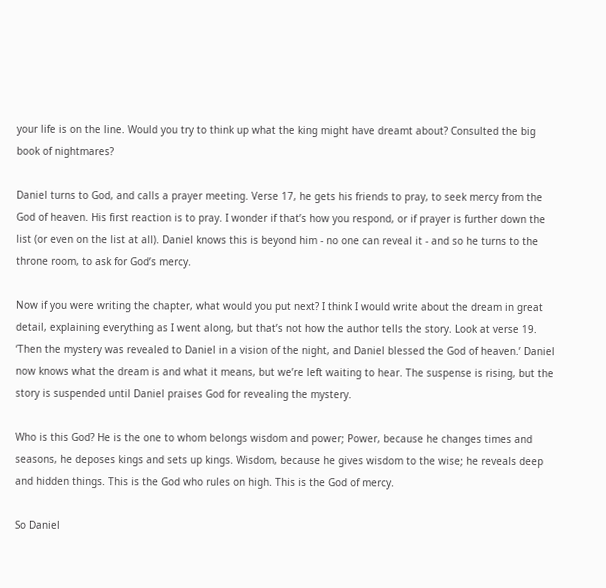your life is on the line. Would you try to think up what the king might have dreamt about? Consulted the big book of nightmares?

Daniel turns to God, and calls a prayer meeting. Verse 17, he gets his friends to pray, to seek mercy from the God of heaven. His first reaction is to pray. I wonder if that’s how you respond, or if prayer is further down the list (or even on the list at all). Daniel knows this is beyond him - no one can reveal it - and so he turns to the throne room, to ask for God’s mercy.

Now if you were writing the chapter, what would you put next? I think I would write about the dream in great detail, explaining everything as I went along, but that’s not how the author tells the story. Look at verse 19. ‘Then the mystery was revealed to Daniel in a vision of the night, and Daniel blessed the God of heaven.’ Daniel now knows what the dream is and what it means, but we’re left waiting to hear. The suspense is rising, but the story is suspended until Daniel praises God for revealing the mystery.

Who is this God? He is the one to whom belongs wisdom and power; Power, because he changes times and seasons, he deposes kings and sets up kings. Wisdom, because he gives wisdom to the wise; he reveals deep and hidden things. This is the God who rules on high. This is the God of mercy.

So Daniel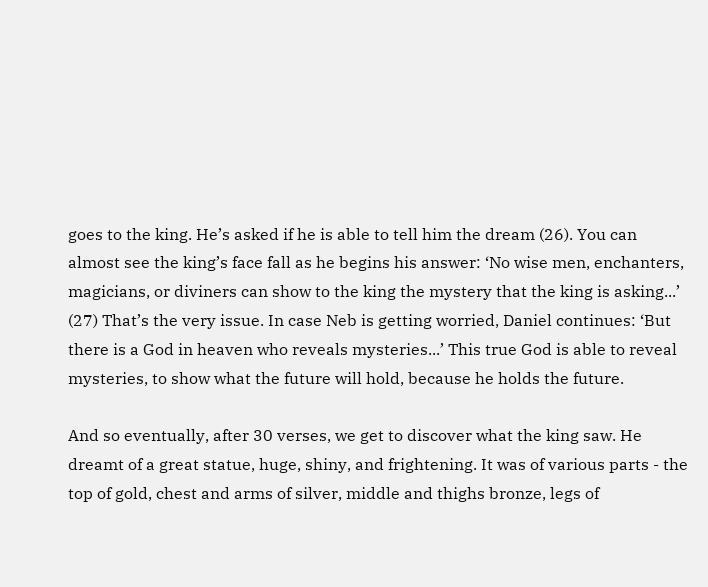goes to the king. He’s asked if he is able to tell him the dream (26). You can almost see the king’s face fall as he begins his answer: ‘No wise men, enchanters, magicians, or diviners can show to the king the mystery that the king is asking...’ (27) That’s the very issue. In case Neb is getting worried, Daniel continues: ‘But there is a God in heaven who reveals mysteries...’ This true God is able to reveal mysteries, to show what the future will hold, because he holds the future.

And so eventually, after 30 verses, we get to discover what the king saw. He dreamt of a great statue, huge, shiny, and frightening. It was of various parts - the top of gold, chest and arms of silver, middle and thighs bronze, legs of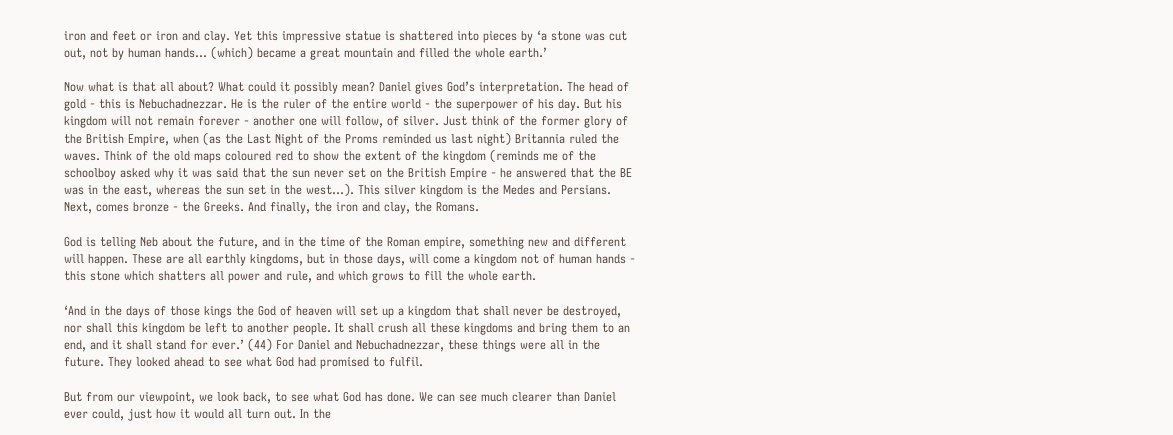iron and feet or iron and clay. Yet this impressive statue is shattered into pieces by ‘a stone was cut out, not by human hands... (which) became a great mountain and filled the whole earth.’

Now what is that all about? What could it possibly mean? Daniel gives God’s interpretation. The head of gold - this is Nebuchadnezzar. He is the ruler of the entire world - the superpower of his day. But his kingdom will not remain forever - another one will follow, of silver. Just think of the former glory of the British Empire, when (as the Last Night of the Proms reminded us last night) Britannia ruled the waves. Think of the old maps coloured red to show the extent of the kingdom (reminds me of the schoolboy asked why it was said that the sun never set on the British Empire - he answered that the BE was in the east, whereas the sun set in the west...). This silver kingdom is the Medes and Persians. Next, comes bronze - the Greeks. And finally, the iron and clay, the Romans.

God is telling Neb about the future, and in the time of the Roman empire, something new and different will happen. These are all earthly kingdoms, but in those days, will come a kingdom not of human hands - this stone which shatters all power and rule, and which grows to fill the whole earth.

‘And in the days of those kings the God of heaven will set up a kingdom that shall never be destroyed, nor shall this kingdom be left to another people. It shall crush all these kingdoms and bring them to an end, and it shall stand for ever.’ (44) For Daniel and Nebuchadnezzar, these things were all in the future. They looked ahead to see what God had promised to fulfil.

But from our viewpoint, we look back, to see what God has done. We can see much clearer than Daniel ever could, just how it would all turn out. In the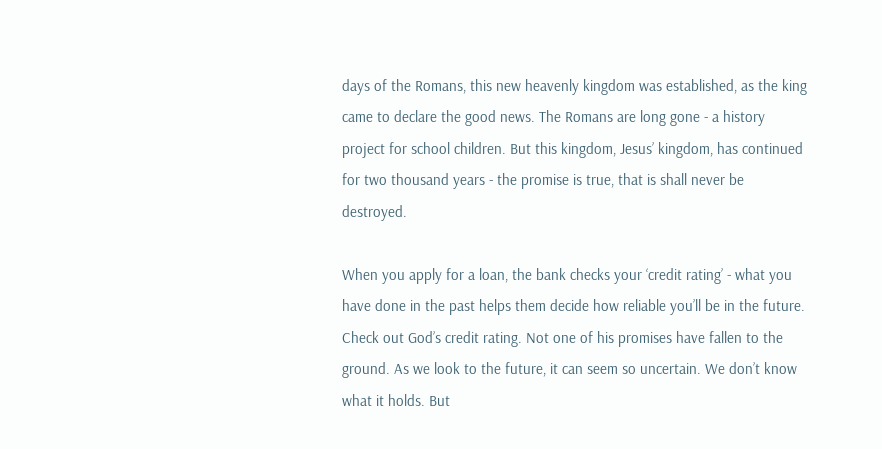days of the Romans, this new heavenly kingdom was established, as the king came to declare the good news. The Romans are long gone - a history project for school children. But this kingdom, Jesus’ kingdom, has continued for two thousand years - the promise is true, that is shall never be destroyed.

When you apply for a loan, the bank checks your ‘credit rating’ - what you have done in the past helps them decide how reliable you’ll be in the future. Check out God’s credit rating. Not one of his promises have fallen to the ground. As we look to the future, it can seem so uncertain. We don’t know what it holds. But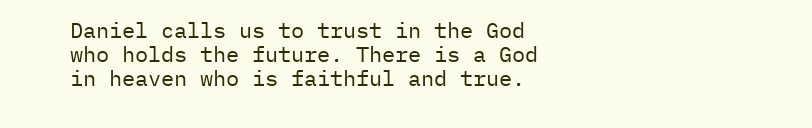Daniel calls us to trust in the God who holds the future. There is a God in heaven who is faithful and true.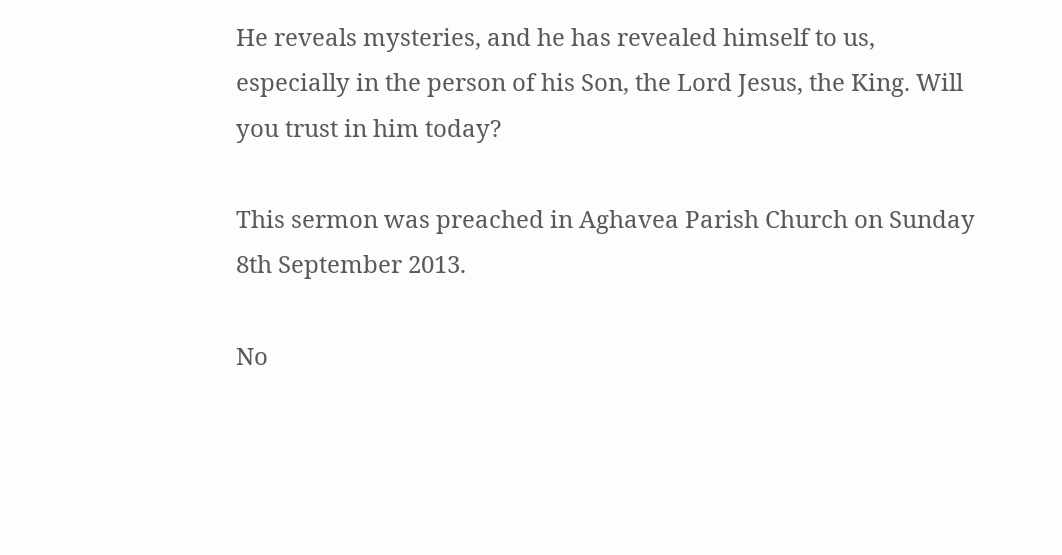He reveals mysteries, and he has revealed himself to us, especially in the person of his Son, the Lord Jesus, the King. Will you trust in him today?

This sermon was preached in Aghavea Parish Church on Sunday 8th September 2013.

No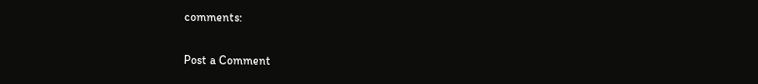comments:

Post a Comment